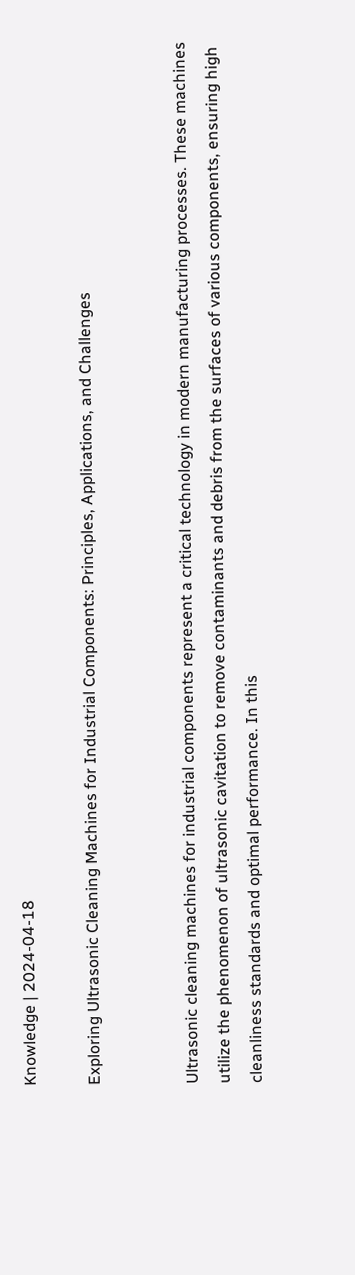Knowledge | 2024-04-18

Exploring Ultrasonic Cleaning Machines for Industrial Components: Principles, Applications, and Challenges


Ultrasonic cleaning machines for industrial components represent a critical technology in modern manufacturing processes. These machines utilize the phenomenon of ultrasonic cavitation to remove contaminants and debris from the surfaces of various components, ensuring high cleanliness standards and optimal performance. In this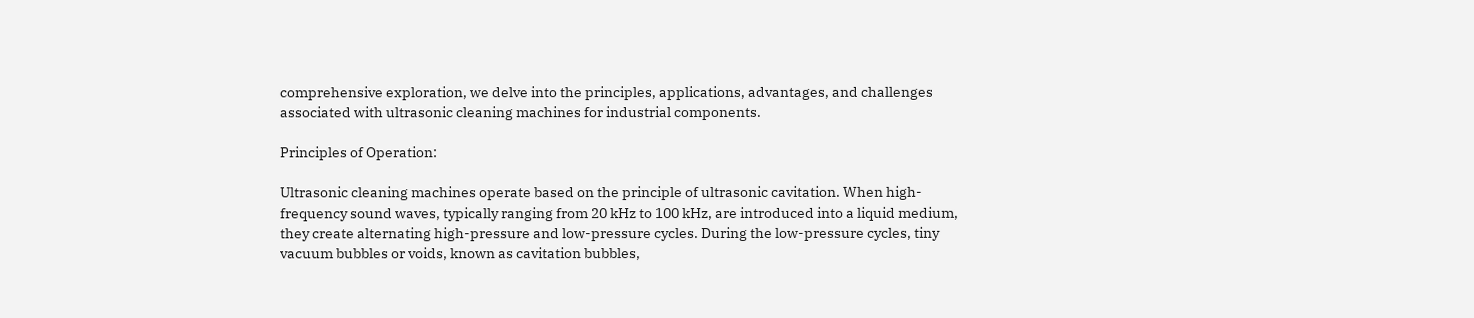comprehensive exploration, we delve into the principles, applications, advantages, and challenges associated with ultrasonic cleaning machines for industrial components.

Principles of Operation:

Ultrasonic cleaning machines operate based on the principle of ultrasonic cavitation. When high-frequency sound waves, typically ranging from 20 kHz to 100 kHz, are introduced into a liquid medium, they create alternating high-pressure and low-pressure cycles. During the low-pressure cycles, tiny vacuum bubbles or voids, known as cavitation bubbles,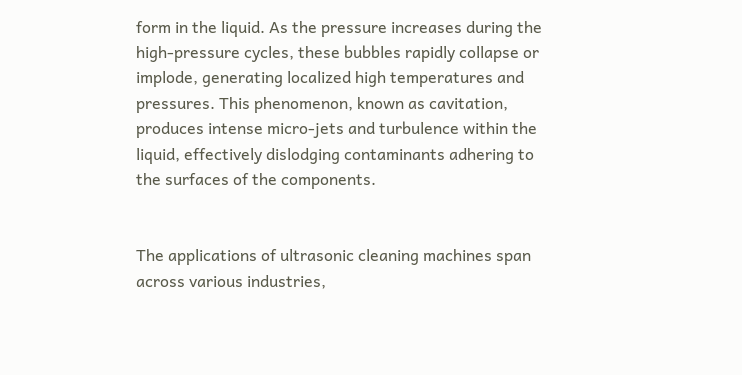form in the liquid. As the pressure increases during the high-pressure cycles, these bubbles rapidly collapse or implode, generating localized high temperatures and pressures. This phenomenon, known as cavitation, produces intense micro-jets and turbulence within the liquid, effectively dislodging contaminants adhering to the surfaces of the components.


The applications of ultrasonic cleaning machines span across various industries,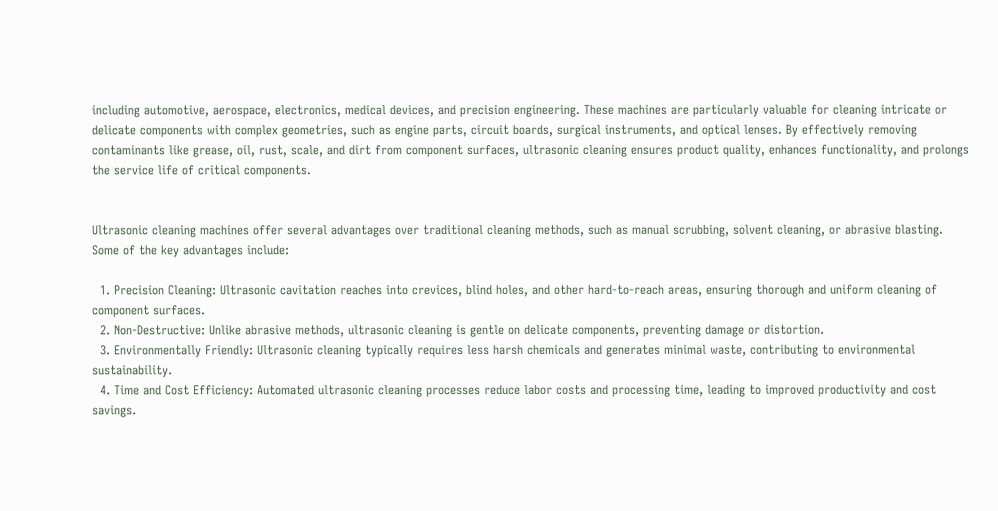including automotive, aerospace, electronics, medical devices, and precision engineering. These machines are particularly valuable for cleaning intricate or delicate components with complex geometries, such as engine parts, circuit boards, surgical instruments, and optical lenses. By effectively removing contaminants like grease, oil, rust, scale, and dirt from component surfaces, ultrasonic cleaning ensures product quality, enhances functionality, and prolongs the service life of critical components.


Ultrasonic cleaning machines offer several advantages over traditional cleaning methods, such as manual scrubbing, solvent cleaning, or abrasive blasting. Some of the key advantages include:

  1. Precision Cleaning: Ultrasonic cavitation reaches into crevices, blind holes, and other hard-to-reach areas, ensuring thorough and uniform cleaning of component surfaces.
  2. Non-Destructive: Unlike abrasive methods, ultrasonic cleaning is gentle on delicate components, preventing damage or distortion.
  3. Environmentally Friendly: Ultrasonic cleaning typically requires less harsh chemicals and generates minimal waste, contributing to environmental sustainability.
  4. Time and Cost Efficiency: Automated ultrasonic cleaning processes reduce labor costs and processing time, leading to improved productivity and cost savings.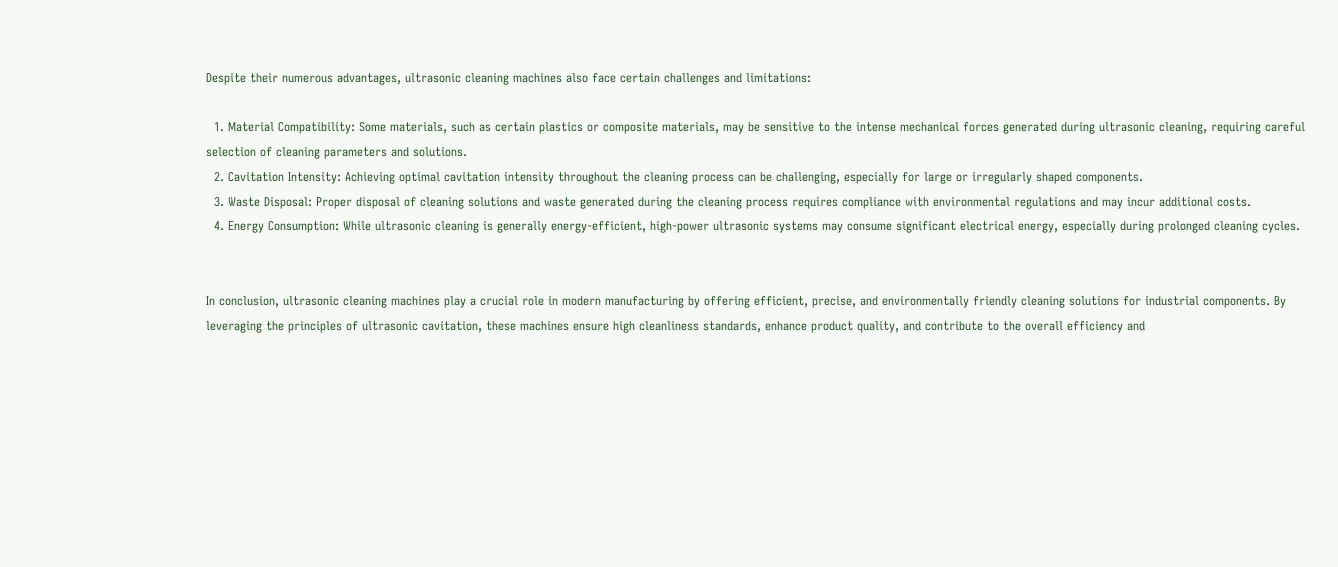Despite their numerous advantages, ultrasonic cleaning machines also face certain challenges and limitations:

  1. Material Compatibility: Some materials, such as certain plastics or composite materials, may be sensitive to the intense mechanical forces generated during ultrasonic cleaning, requiring careful selection of cleaning parameters and solutions.
  2. Cavitation Intensity: Achieving optimal cavitation intensity throughout the cleaning process can be challenging, especially for large or irregularly shaped components.
  3. Waste Disposal: Proper disposal of cleaning solutions and waste generated during the cleaning process requires compliance with environmental regulations and may incur additional costs.
  4. Energy Consumption: While ultrasonic cleaning is generally energy-efficient, high-power ultrasonic systems may consume significant electrical energy, especially during prolonged cleaning cycles.


In conclusion, ultrasonic cleaning machines play a crucial role in modern manufacturing by offering efficient, precise, and environmentally friendly cleaning solutions for industrial components. By leveraging the principles of ultrasonic cavitation, these machines ensure high cleanliness standards, enhance product quality, and contribute to the overall efficiency and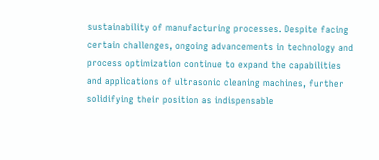sustainability of manufacturing processes. Despite facing certain challenges, ongoing advancements in technology and process optimization continue to expand the capabilities and applications of ultrasonic cleaning machines, further solidifying their position as indispensable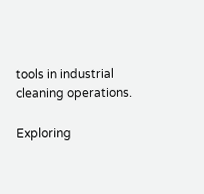tools in industrial cleaning operations.

Exploring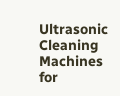Ultrasonic Cleaning Machines for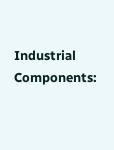Industrial Components: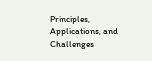Principles, Applications, and Challenges